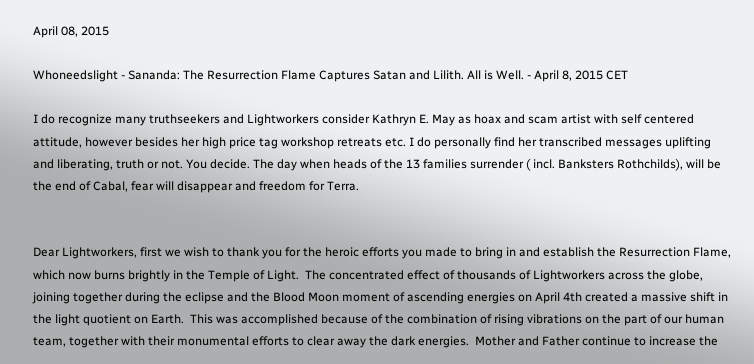April 08, 2015

Whoneedslight - Sananda: The Resurrection Flame Captures Satan and Lilith. All is Well. - April 8, 2015 CET

I do recognize many truthseekers and Lightworkers consider Kathryn E. May as hoax and scam artist with self centered attitude, however besides her high price tag workshop retreats etc. I do personally find her transcribed messages uplifting and liberating, truth or not. You decide. The day when heads of the 13 families surrender ( incl. Banksters Rothchilds), will be the end of Cabal, fear will disappear and freedom for Terra.


Dear Lightworkers, first we wish to thank you for the heroic efforts you made to bring in and establish the Resurrection Flame, which now burns brightly in the Temple of Light.  The concentrated effect of thousands of Lightworkers across the globe, joining together during the eclipse and the Blood Moon moment of ascending energies on April 4th created a massive shift in the light quotient on Earth.  This was accomplished because of the combination of rising vibrations on the part of our human team, together with their monumental efforts to clear away the dark energies.  Mother and Father continue to increase the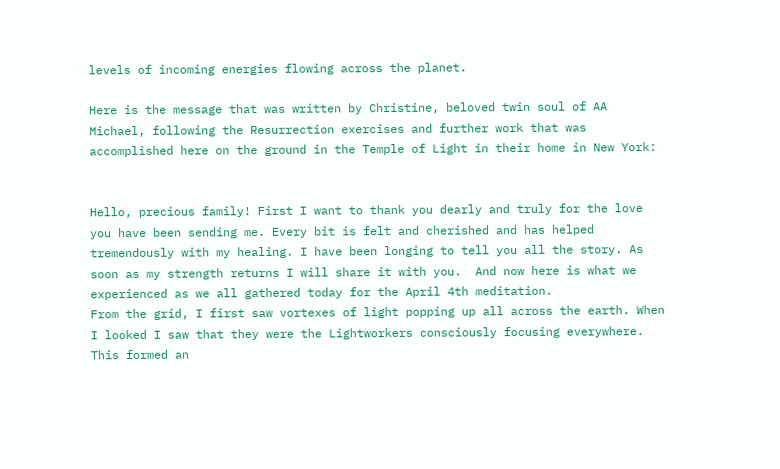levels of incoming energies flowing across the planet.

Here is the message that was written by Christine, beloved twin soul of AA Michael, following the Resurrection exercises and further work that was accomplished here on the ground in the Temple of Light in their home in New York:


Hello, precious family! First I want to thank you dearly and truly for the love you have been sending me. Every bit is felt and cherished and has helped tremendously with my healing. I have been longing to tell you all the story. As soon as my strength returns I will share it with you.  And now here is what we experienced as we all gathered today for the April 4th meditation.
From the grid, I first saw vortexes of light popping up all across the earth. When I looked I saw that they were the Lightworkers consciously focusing everywhere. This formed an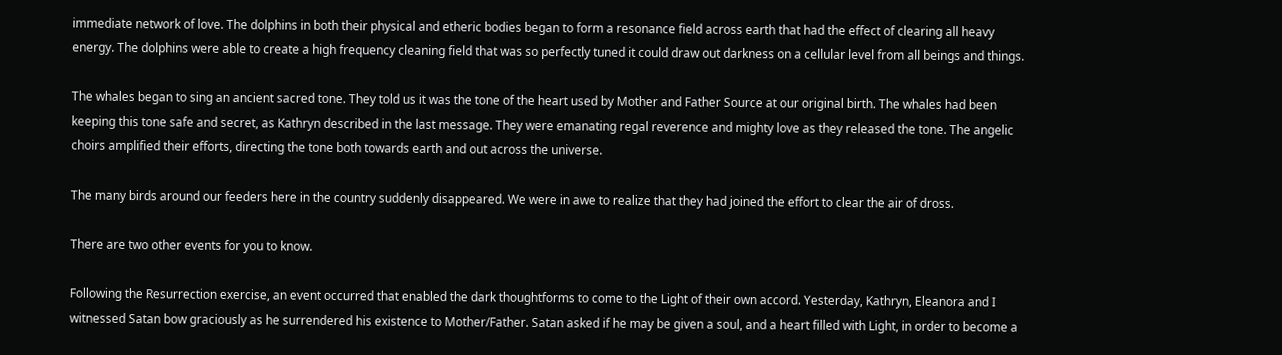immediate network of love. The dolphins in both their physical and etheric bodies began to form a resonance field across earth that had the effect of clearing all heavy energy. The dolphins were able to create a high frequency cleaning field that was so perfectly tuned it could draw out darkness on a cellular level from all beings and things.

The whales began to sing an ancient sacred tone. They told us it was the tone of the heart used by Mother and Father Source at our original birth. The whales had been keeping this tone safe and secret, as Kathryn described in the last message. They were emanating regal reverence and mighty love as they released the tone. The angelic choirs amplified their efforts, directing the tone both towards earth and out across the universe.

The many birds around our feeders here in the country suddenly disappeared. We were in awe to realize that they had joined the effort to clear the air of dross.

There are two other events for you to know.

Following the Resurrection exercise, an event occurred that enabled the dark thoughtforms to come to the Light of their own accord. Yesterday, Kathryn, Eleanora and I witnessed Satan bow graciously as he surrendered his existence to Mother/Father. Satan asked if he may be given a soul, and a heart filled with Light, in order to become a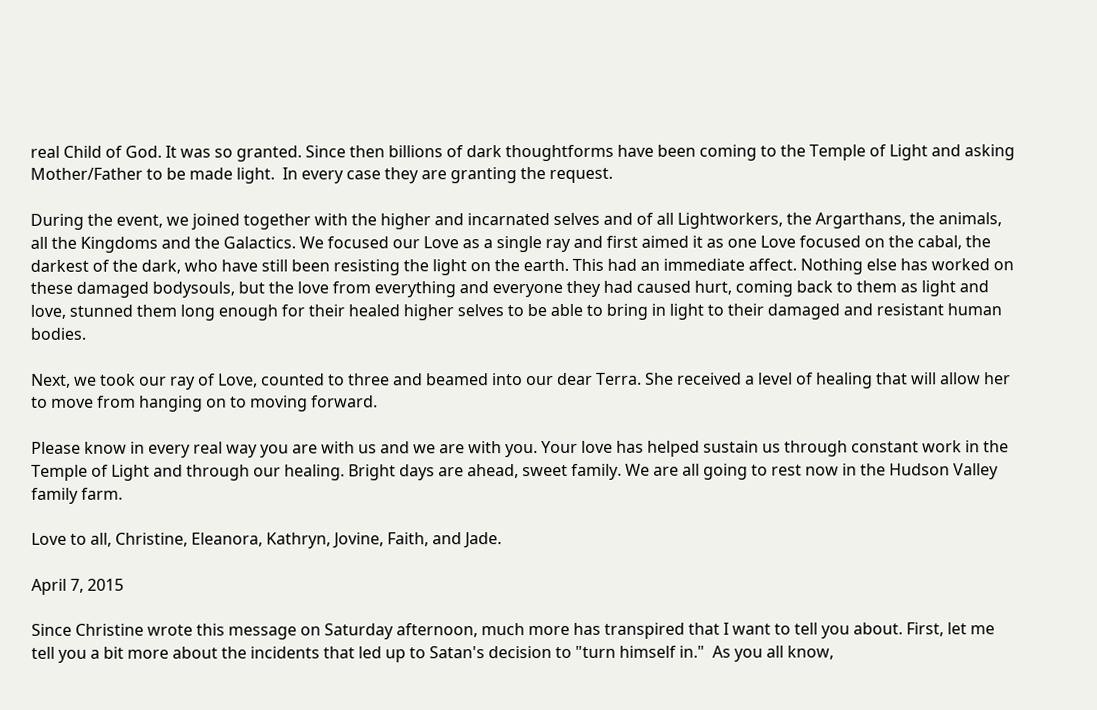real Child of God. It was so granted. Since then billions of dark thoughtforms have been coming to the Temple of Light and asking Mother/Father to be made light.  In every case they are granting the request.

During the event, we joined together with the higher and incarnated selves and of all Lightworkers, the Argarthans, the animals, all the Kingdoms and the Galactics. We focused our Love as a single ray and first aimed it as one Love focused on the cabal, the darkest of the dark, who have still been resisting the light on the earth. This had an immediate affect. Nothing else has worked on these damaged bodysouls, but the love from everything and everyone they had caused hurt, coming back to them as light and love, stunned them long enough for their healed higher selves to be able to bring in light to their damaged and resistant human bodies.

Next, we took our ray of Love, counted to three and beamed into our dear Terra. She received a level of healing that will allow her to move from hanging on to moving forward.

Please know in every real way you are with us and we are with you. Your love has helped sustain us through constant work in the Temple of Light and through our healing. Bright days are ahead, sweet family. We are all going to rest now in the Hudson Valley family farm.

Love to all, Christine, Eleanora, Kathryn, Jovine, Faith, and Jade.

April 7, 2015

Since Christine wrote this message on Saturday afternoon, much more has transpired that I want to tell you about. First, let me tell you a bit more about the incidents that led up to Satan's decision to "turn himself in."  As you all know,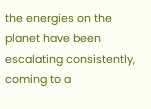the energies on the planet have been escalating consistently, coming to a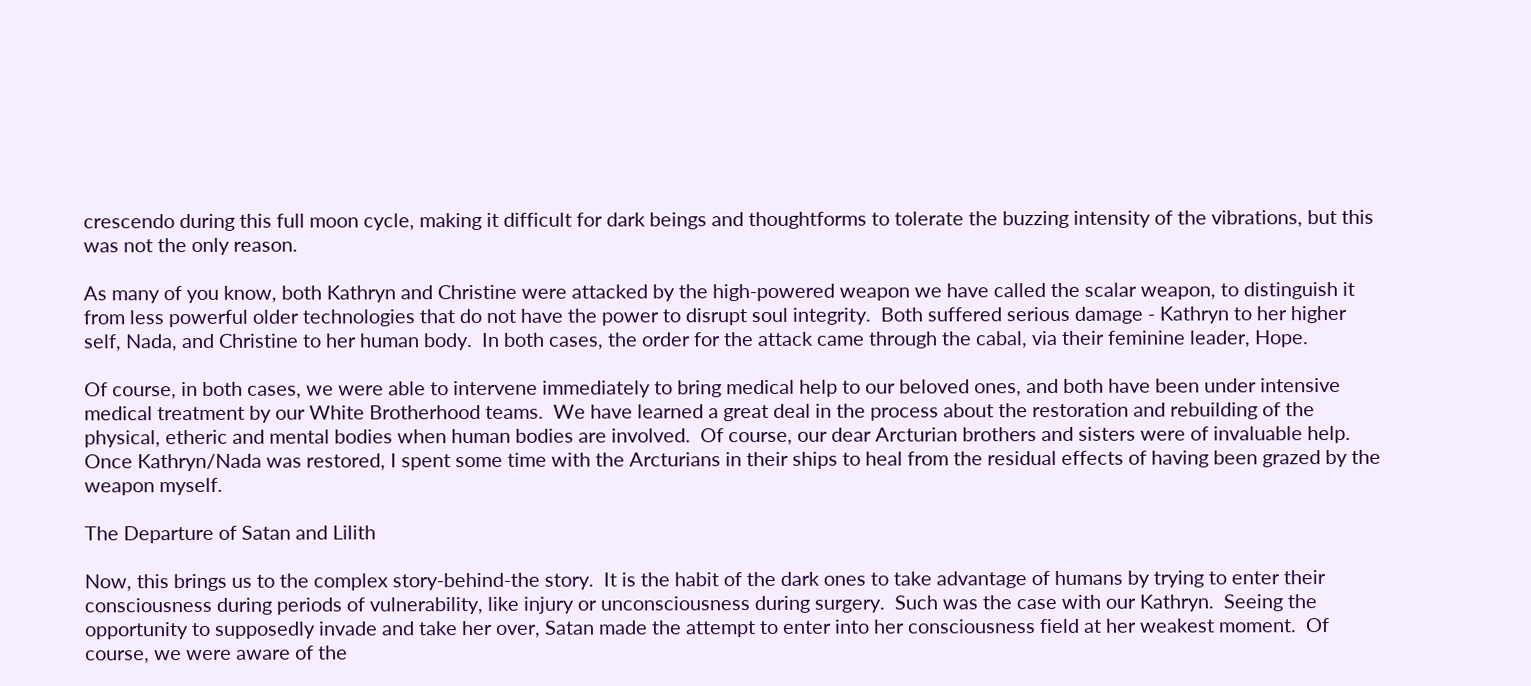crescendo during this full moon cycle, making it difficult for dark beings and thoughtforms to tolerate the buzzing intensity of the vibrations, but this was not the only reason.

As many of you know, both Kathryn and Christine were attacked by the high-powered weapon we have called the scalar weapon, to distinguish it from less powerful older technologies that do not have the power to disrupt soul integrity.  Both suffered serious damage - Kathryn to her higher self, Nada, and Christine to her human body.  In both cases, the order for the attack came through the cabal, via their feminine leader, Hope.

Of course, in both cases, we were able to intervene immediately to bring medical help to our beloved ones, and both have been under intensive medical treatment by our White Brotherhood teams.  We have learned a great deal in the process about the restoration and rebuilding of the physical, etheric and mental bodies when human bodies are involved.  Of course, our dear Arcturian brothers and sisters were of invaluable help.  Once Kathryn/Nada was restored, I spent some time with the Arcturians in their ships to heal from the residual effects of having been grazed by the weapon myself.

The Departure of Satan and Lilith

Now, this brings us to the complex story-behind-the story.  It is the habit of the dark ones to take advantage of humans by trying to enter their consciousness during periods of vulnerability, like injury or unconsciousness during surgery.  Such was the case with our Kathryn.  Seeing the opportunity to supposedly invade and take her over, Satan made the attempt to enter into her consciousness field at her weakest moment.  Of course, we were aware of the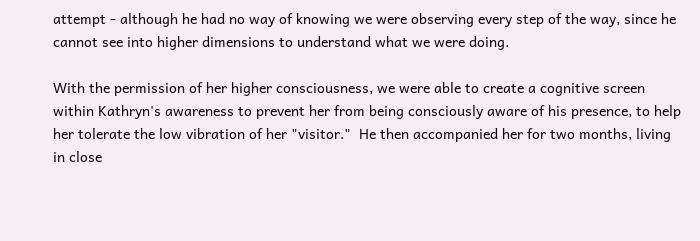attempt - although he had no way of knowing we were observing every step of the way, since he cannot see into higher dimensions to understand what we were doing.

With the permission of her higher consciousness, we were able to create a cognitive screen within Kathryn's awareness to prevent her from being consciously aware of his presence, to help her tolerate the low vibration of her "visitor."  He then accompanied her for two months, living in close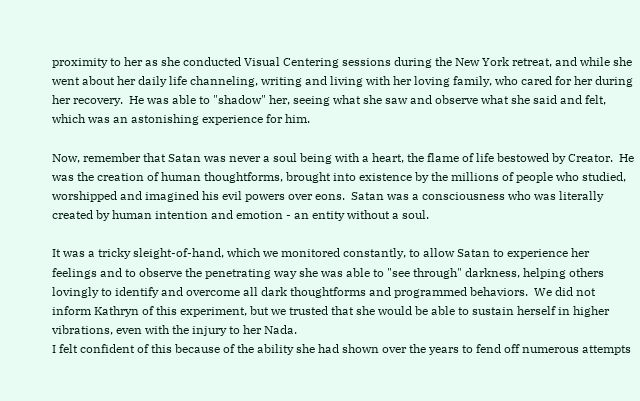proximity to her as she conducted Visual Centering sessions during the New York retreat, and while she went about her daily life channeling, writing and living with her loving family, who cared for her during her recovery.  He was able to "shadow" her, seeing what she saw and observe what she said and felt, which was an astonishing experience for him.

Now, remember that Satan was never a soul being with a heart, the flame of life bestowed by Creator.  He was the creation of human thoughtforms, brought into existence by the millions of people who studied, worshipped and imagined his evil powers over eons.  Satan was a consciousness who was literally created by human intention and emotion - an entity without a soul.

It was a tricky sleight-of-hand, which we monitored constantly, to allow Satan to experience her feelings and to observe the penetrating way she was able to "see through" darkness, helping others lovingly to identify and overcome all dark thoughtforms and programmed behaviors.  We did not inform Kathryn of this experiment, but we trusted that she would be able to sustain herself in higher vibrations, even with the injury to her Nada.
I felt confident of this because of the ability she had shown over the years to fend off numerous attempts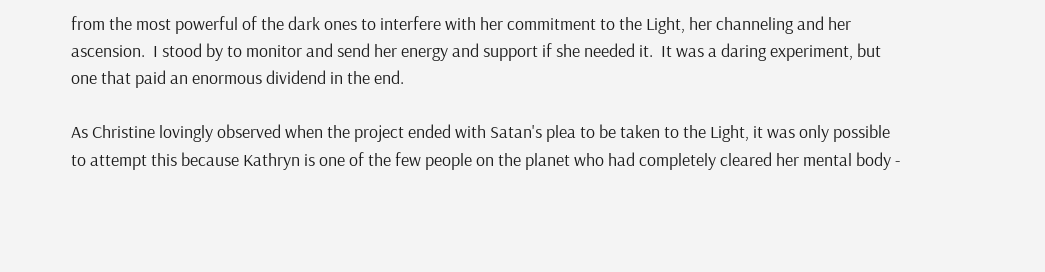from the most powerful of the dark ones to interfere with her commitment to the Light, her channeling and her ascension.  I stood by to monitor and send her energy and support if she needed it.  It was a daring experiment, but one that paid an enormous dividend in the end.

As Christine lovingly observed when the project ended with Satan's plea to be taken to the Light, it was only possible to attempt this because Kathryn is one of the few people on the planet who had completely cleared her mental body -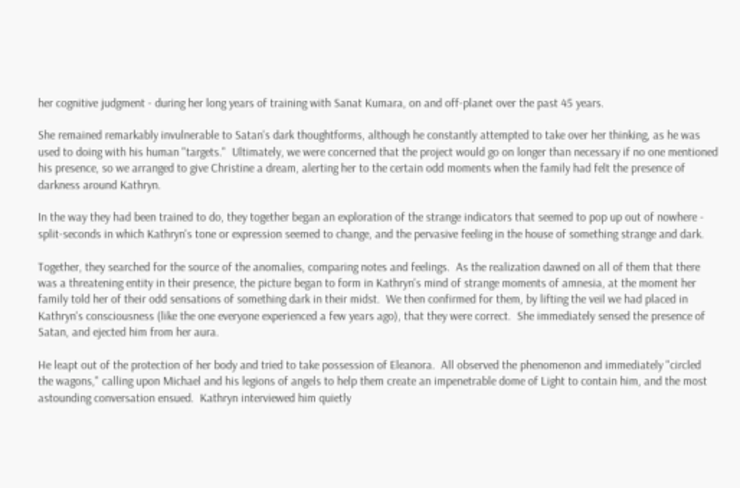her cognitive judgment - during her long years of training with Sanat Kumara, on and off-planet over the past 45 years.

She remained remarkably invulnerable to Satan's dark thoughtforms, although he constantly attempted to take over her thinking, as he was used to doing with his human "targets."  Ultimately, we were concerned that the project would go on longer than necessary if no one mentioned his presence, so we arranged to give Christine a dream, alerting her to the certain odd moments when the family had felt the presence of darkness around Kathryn.

In the way they had been trained to do, they together began an exploration of the strange indicators that seemed to pop up out of nowhere - split-seconds in which Kathryn's tone or expression seemed to change, and the pervasive feeling in the house of something strange and dark.

Together, they searched for the source of the anomalies, comparing notes and feelings.  As the realization dawned on all of them that there was a threatening entity in their presence, the picture began to form in Kathryn's mind of strange moments of amnesia, at the moment her family told her of their odd sensations of something dark in their midst.  We then confirmed for them, by lifting the veil we had placed in Kathryn's consciousness (like the one everyone experienced a few years ago), that they were correct.  She immediately sensed the presence of Satan, and ejected him from her aura.

He leapt out of the protection of her body and tried to take possession of Eleanora.  All observed the phenomenon and immediately "circled the wagons," calling upon Michael and his legions of angels to help them create an impenetrable dome of Light to contain him, and the most astounding conversation ensued.  Kathryn interviewed him quietly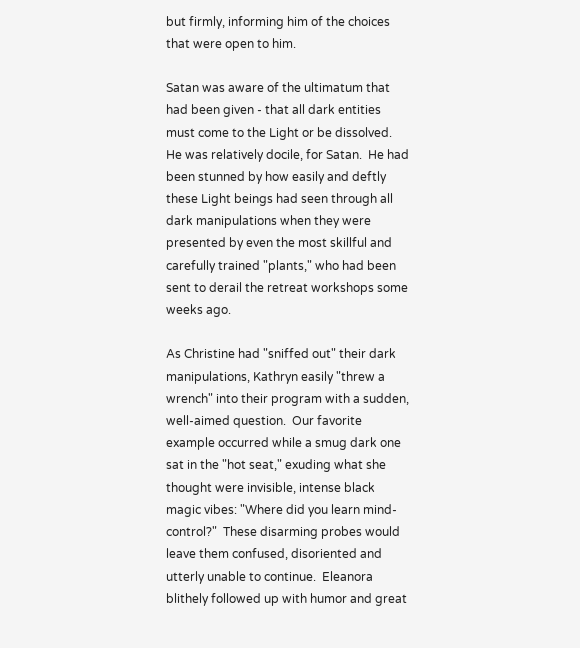but firmly, informing him of the choices that were open to him.

Satan was aware of the ultimatum that had been given - that all dark entities must come to the Light or be dissolved.  He was relatively docile, for Satan.  He had been stunned by how easily and deftly these Light beings had seen through all dark manipulations when they were presented by even the most skillful and carefully trained "plants," who had been sent to derail the retreat workshops some weeks ago.

As Christine had "sniffed out" their dark manipulations, Kathryn easily "threw a wrench" into their program with a sudden, well-aimed question.  Our favorite example occurred while a smug dark one sat in the "hot seat," exuding what she thought were invisible, intense black magic vibes: "Where did you learn mind-control?"  These disarming probes would leave them confused, disoriented and utterly unable to continue.  Eleanora blithely followed up with humor and great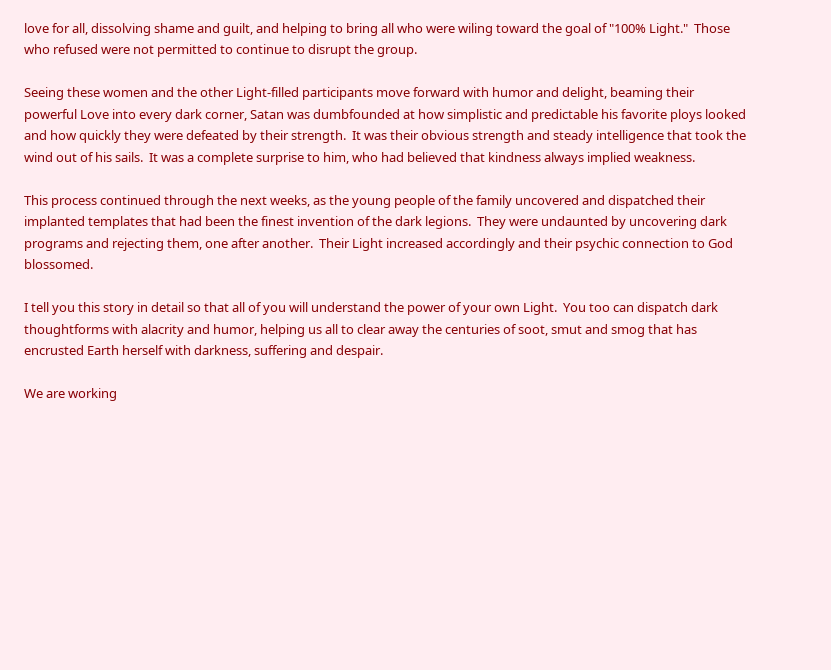love for all, dissolving shame and guilt, and helping to bring all who were wiling toward the goal of "100% Light."  Those who refused were not permitted to continue to disrupt the group.

Seeing these women and the other Light-filled participants move forward with humor and delight, beaming their powerful Love into every dark corner, Satan was dumbfounded at how simplistic and predictable his favorite ploys looked and how quickly they were defeated by their strength.  It was their obvious strength and steady intelligence that took the wind out of his sails.  It was a complete surprise to him, who had believed that kindness always implied weakness.

This process continued through the next weeks, as the young people of the family uncovered and dispatched their implanted templates that had been the finest invention of the dark legions.  They were undaunted by uncovering dark programs and rejecting them, one after another.  Their Light increased accordingly and their psychic connection to God blossomed.

I tell you this story in detail so that all of you will understand the power of your own Light.  You too can dispatch dark thoughtforms with alacrity and humor, helping us all to clear away the centuries of soot, smut and smog that has encrusted Earth herself with darkness, suffering and despair.

We are working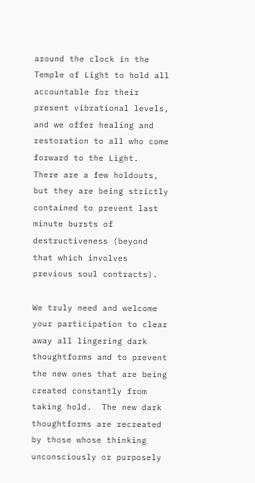around the clock in the Temple of Light to hold all accountable for their present vibrational levels, and we offer healing and restoration to all who come forward to the Light.  There are a few holdouts, but they are being strictly contained to prevent last minute bursts of destructiveness (beyond that which involves previous soul contracts).

We truly need and welcome your participation to clear away all lingering dark thoughtforms and to prevent the new ones that are being created constantly from taking hold.  The new dark thoughtforms are recreated by those whose thinking unconsciously or purposely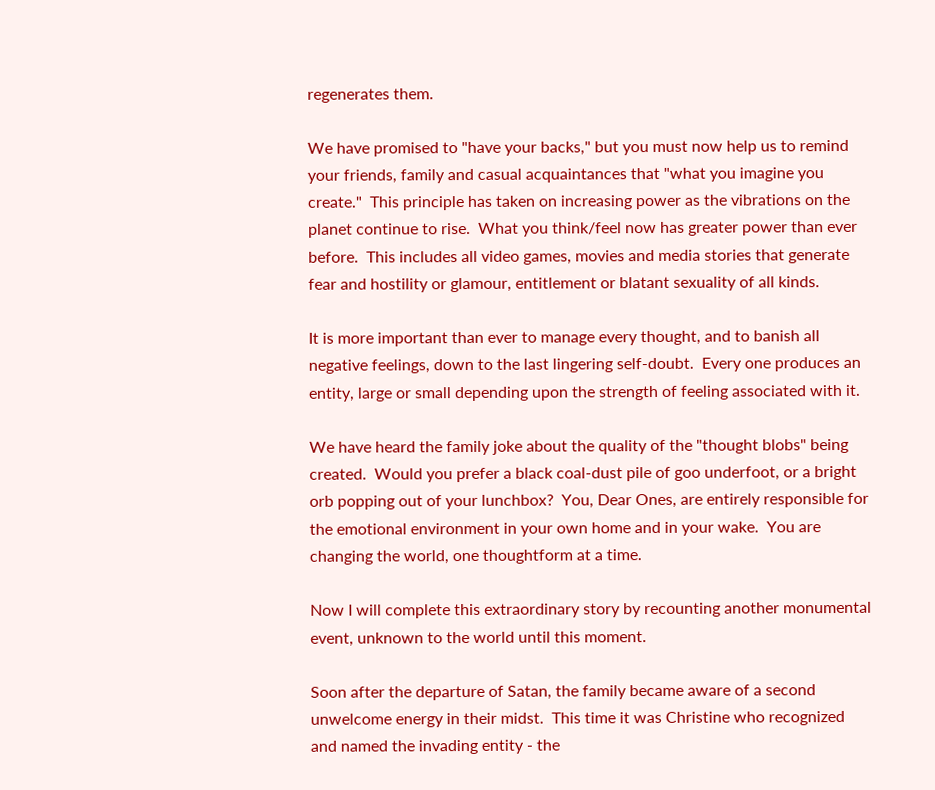regenerates them.

We have promised to "have your backs," but you must now help us to remind your friends, family and casual acquaintances that "what you imagine you create."  This principle has taken on increasing power as the vibrations on the planet continue to rise.  What you think/feel now has greater power than ever before.  This includes all video games, movies and media stories that generate fear and hostility or glamour, entitlement or blatant sexuality of all kinds.

It is more important than ever to manage every thought, and to banish all negative feelings, down to the last lingering self-doubt.  Every one produces an entity, large or small depending upon the strength of feeling associated with it.

We have heard the family joke about the quality of the "thought blobs" being created.  Would you prefer a black coal-dust pile of goo underfoot, or a bright orb popping out of your lunchbox?  You, Dear Ones, are entirely responsible for the emotional environment in your own home and in your wake.  You are changing the world, one thoughtform at a time.

Now I will complete this extraordinary story by recounting another monumental event, unknown to the world until this moment.

Soon after the departure of Satan, the family became aware of a second unwelcome energy in their midst.  This time it was Christine who recognized and named the invading entity - the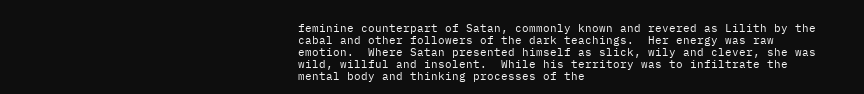feminine counterpart of Satan, commonly known and revered as Lilith by the cabal and other followers of the dark teachings.  Her energy was raw emotion.  Where Satan presented himself as slick, wily and clever, she was wild, willful and insolent.  While his territory was to infiltrate the mental body and thinking processes of the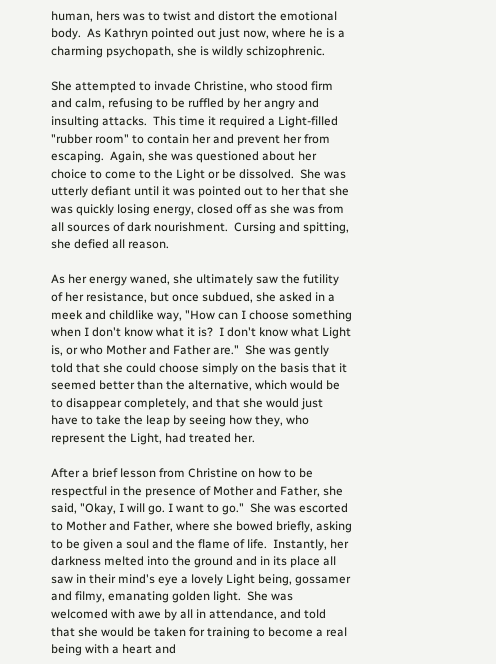human, hers was to twist and distort the emotional body.  As Kathryn pointed out just now, where he is a charming psychopath, she is wildly schizophrenic.

She attempted to invade Christine, who stood firm and calm, refusing to be ruffled by her angry and insulting attacks.  This time it required a Light-filled "rubber room" to contain her and prevent her from escaping.  Again, she was questioned about her choice to come to the Light or be dissolved.  She was utterly defiant until it was pointed out to her that she was quickly losing energy, closed off as she was from all sources of dark nourishment.  Cursing and spitting, she defied all reason.

As her energy waned, she ultimately saw the futility of her resistance, but once subdued, she asked in a meek and childlike way, "How can I choose something when I don't know what it is?  I don't know what Light is, or who Mother and Father are."  She was gently told that she could choose simply on the basis that it seemed better than the alternative, which would be to disappear completely, and that she would just have to take the leap by seeing how they, who represent the Light, had treated her.

After a brief lesson from Christine on how to be respectful in the presence of Mother and Father, she said, "Okay, I will go. I want to go."  She was escorted to Mother and Father, where she bowed briefly, asking to be given a soul and the flame of life.  Instantly, her darkness melted into the ground and in its place all saw in their mind's eye a lovely Light being, gossamer and filmy, emanating golden light.  She was welcomed with awe by all in attendance, and told that she would be taken for training to become a real being with a heart and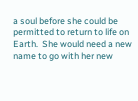a soul before she could be permitted to return to life on Earth.  She would need a new name to go with her new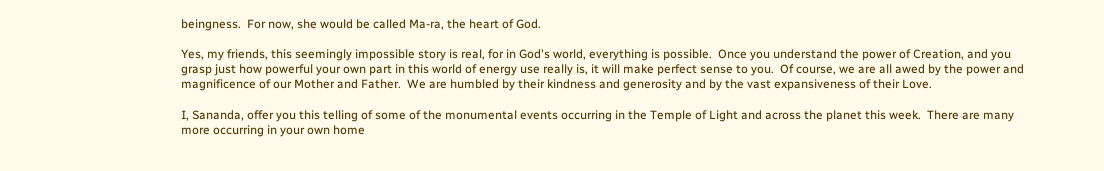beingness.  For now, she would be called Ma-ra, the heart of God.

Yes, my friends, this seemingly impossible story is real, for in God's world, everything is possible.  Once you understand the power of Creation, and you grasp just how powerful your own part in this world of energy use really is, it will make perfect sense to you.  Of course, we are all awed by the power and magnificence of our Mother and Father.  We are humbled by their kindness and generosity and by the vast expansiveness of their Love.

I, Sananda, offer you this telling of some of the monumental events occurring in the Temple of Light and across the planet this week.  There are many more occurring in your own home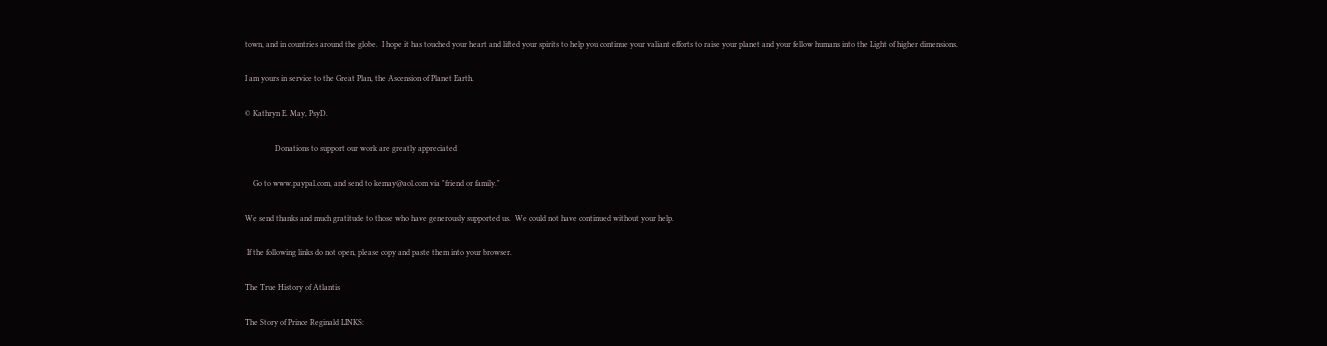town, and in countries around the globe.  I hope it has touched your heart and lifted your spirits to help you continue your valiant efforts to raise your planet and your fellow humans into the Light of higher dimensions.

I am yours in service to the Great Plan, the Ascension of Planet Earth.

© Kathryn E. May, PsyD.

               Donations to support our work are greatly appreciated

    Go to www.paypal.com, and send to kemay@aol.com via "friend or family."

We send thanks and much gratitude to those who have generously supported us.  We could not have continued without your help.

 If the following links do not open, please copy and paste them into your browser.

The True History of Atlantis

The Story of Prince Reginald LINKS: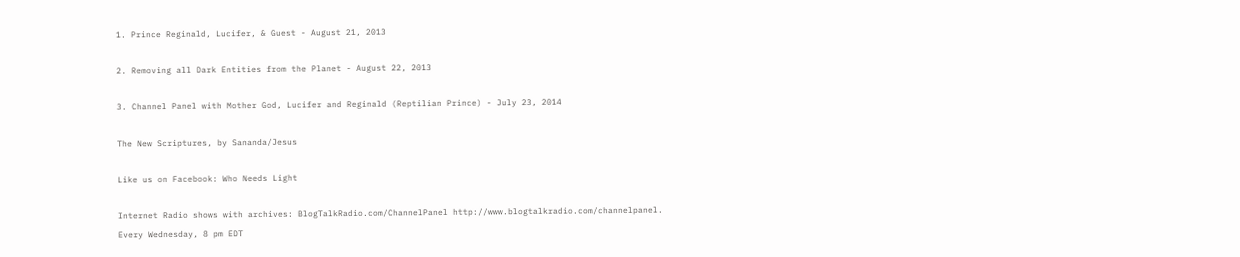1. Prince Reginald, Lucifer, & Guest - August 21, 2013

2. Removing all Dark Entities from the Planet - August 22, 2013

3. Channel Panel with Mother God, Lucifer and Reginald (Reptilian Prince) - July 23, 2014

The New Scriptures, by Sananda/Jesus

Like us on Facebook: Who Needs Light

Internet Radio shows with archives: BlogTalkRadio.com/ChannelPanel http://www.blogtalkradio.com/channelpanel.
Every Wednesday, 8 pm EDT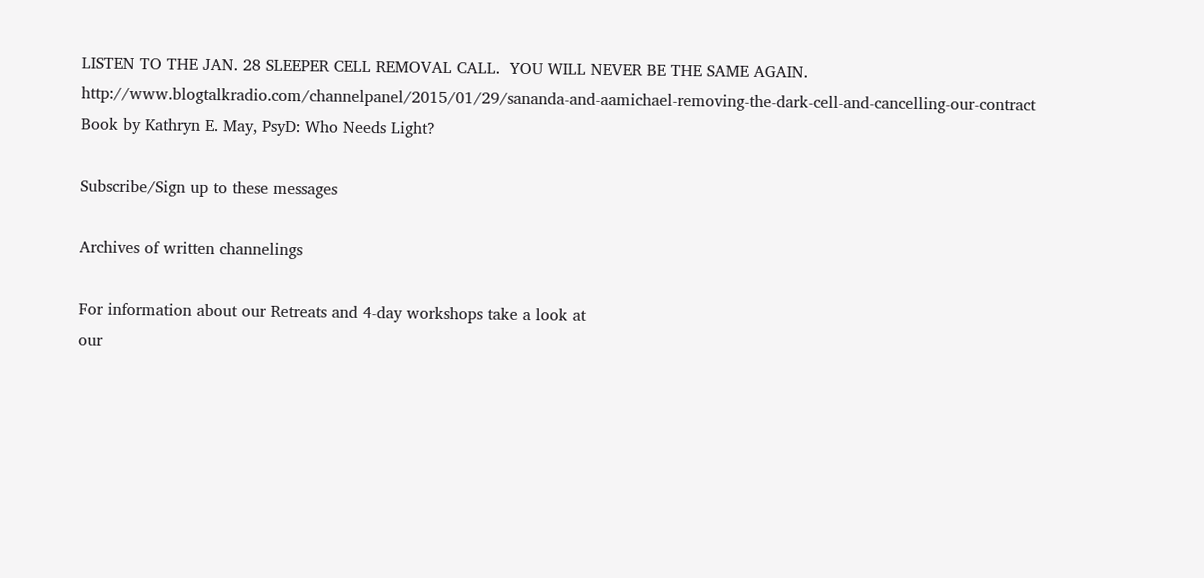LISTEN TO THE JAN. 28 SLEEPER CELL REMOVAL CALL.  YOU WILL NEVER BE THE SAME AGAIN.  http://www.blogtalkradio.com/channelpanel/2015/01/29/sananda-and-aamichael-removing-the-dark-cell-and-cancelling-our-contract
Book by Kathryn E. May, PsyD: Who Needs Light?

Subscribe/Sign up to these messages

Archives of written channelings

For information about our Retreats and 4-day workshops take a look at
our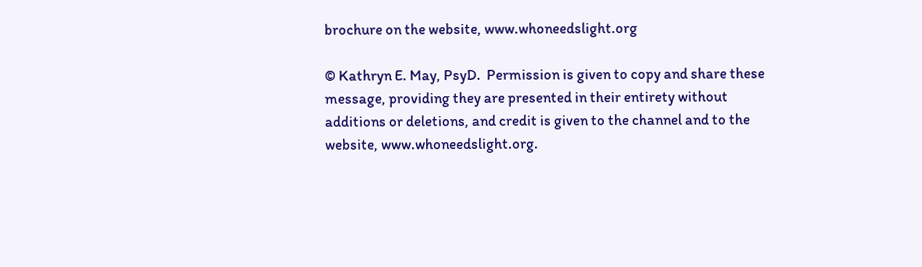brochure on the website, www.whoneedslight.org

© Kathryn E. May, PsyD.  Permission is given to copy and share these message, providing they are presented in their entirety without additions or deletions, and credit is given to the channel and to the website, www.whoneedslight.org.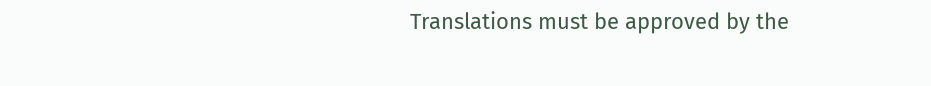Translations must be approved by the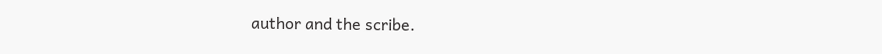author and the scribe.